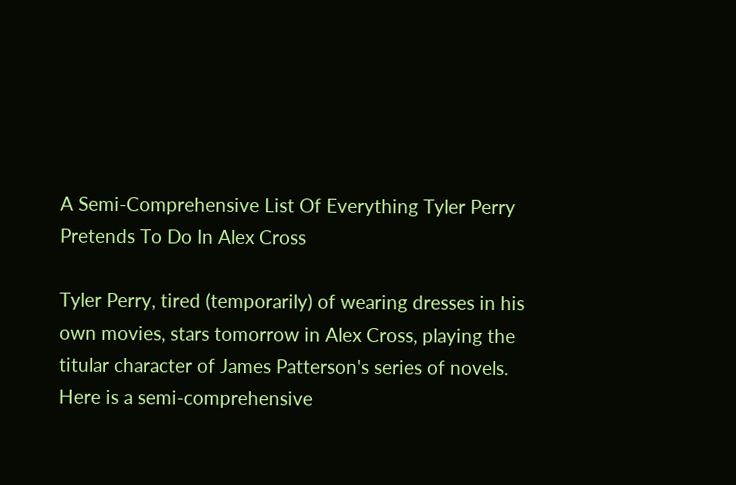A Semi-Comprehensive List Of Everything Tyler Perry Pretends To Do In Alex Cross

Tyler Perry, tired (temporarily) of wearing dresses in his own movies, stars tomorrow in Alex Cross, playing the titular character of James Patterson's series of novels. Here is a semi-comprehensive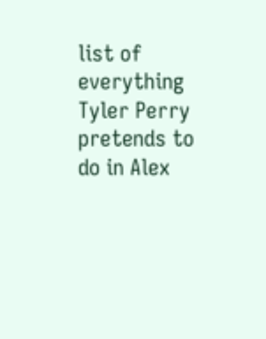list of everything Tyler Perry pretends to do in Alex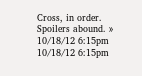Cross, in order. Spoilers abound. » 10/18/12 6:15pm 10/18/12 6:15pm